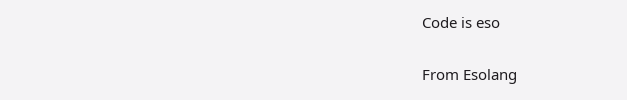Code is eso

From Esolang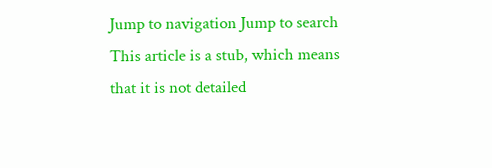Jump to navigation Jump to search
This article is a stub, which means that it is not detailed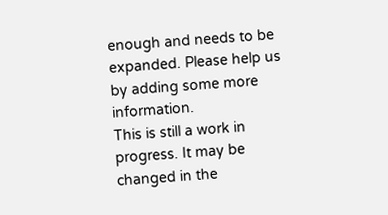enough and needs to be expanded. Please help us by adding some more information.
This is still a work in progress. It may be changed in the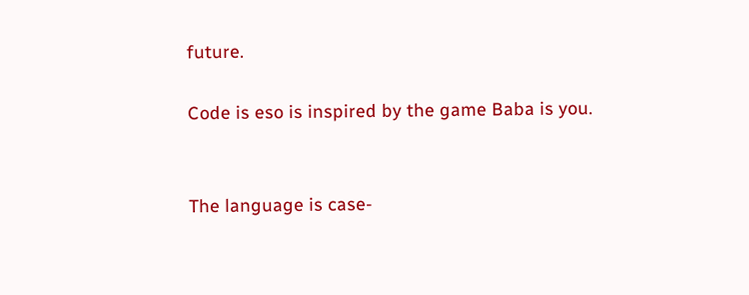future.

Code is eso is inspired by the game Baba is you.


The language is case-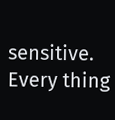sensitive. Every thing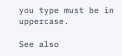you type must be in uppercase.

See also